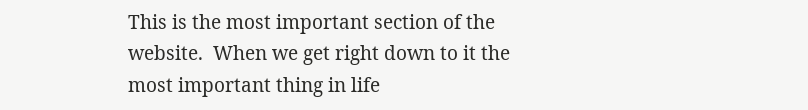This is the most important section of the website.  When we get right down to it the most important thing in life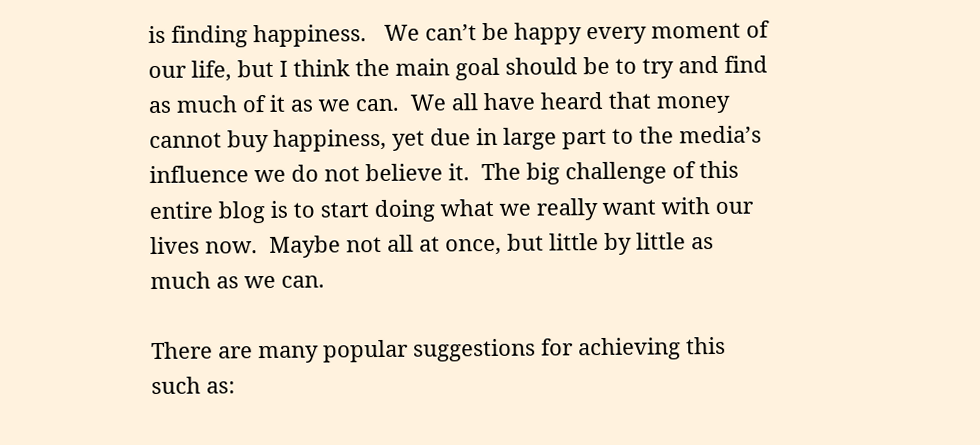is finding happiness.   We can’t be happy every moment of our life, but I think the main goal should be to try and find as much of it as we can.  We all have heard that money cannot buy happiness, yet due in large part to the media’s influence we do not believe it.  The big challenge of this entire blog is to start doing what we really want with our lives now.  Maybe not all at once, but little by little as much as we can.

There are many popular suggestions for achieving this such as: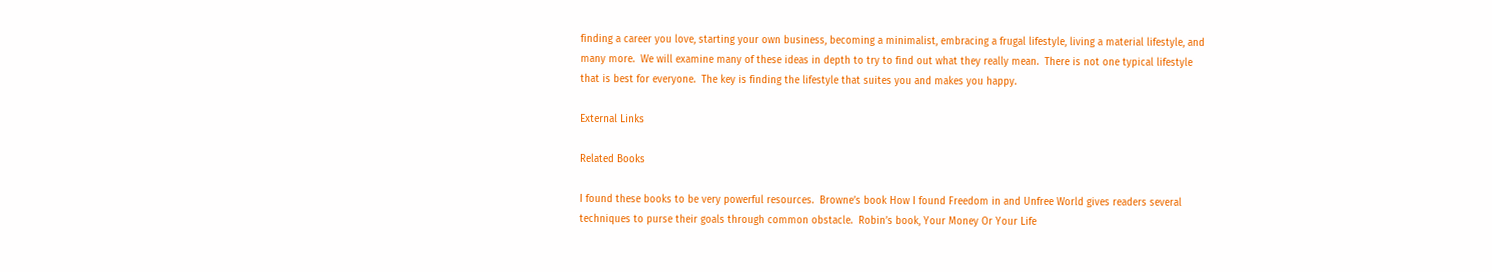finding a career you love, starting your own business, becoming a minimalist, embracing a frugal lifestyle, living a material lifestyle, and many more.  We will examine many of these ideas in depth to try to find out what they really mean.  There is not one typical lifestyle that is best for everyone.  The key is finding the lifestyle that suites you and makes you happy.

External Links

Related Books

I found these books to be very powerful resources.  Browne’s book How I found Freedom in and Unfree World gives readers several techniques to purse their goals through common obstacle.  Robin’s book, Your Money Or Your Life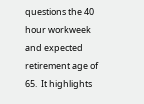questions the 40 hour workweek and expected retirement age of 65.  It highlights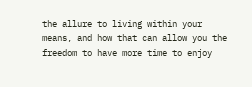the allure to living within your means, and how that can allow you the freedom to have more time to enjoy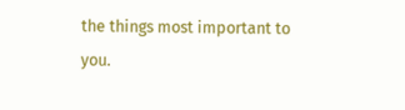the things most important to you.